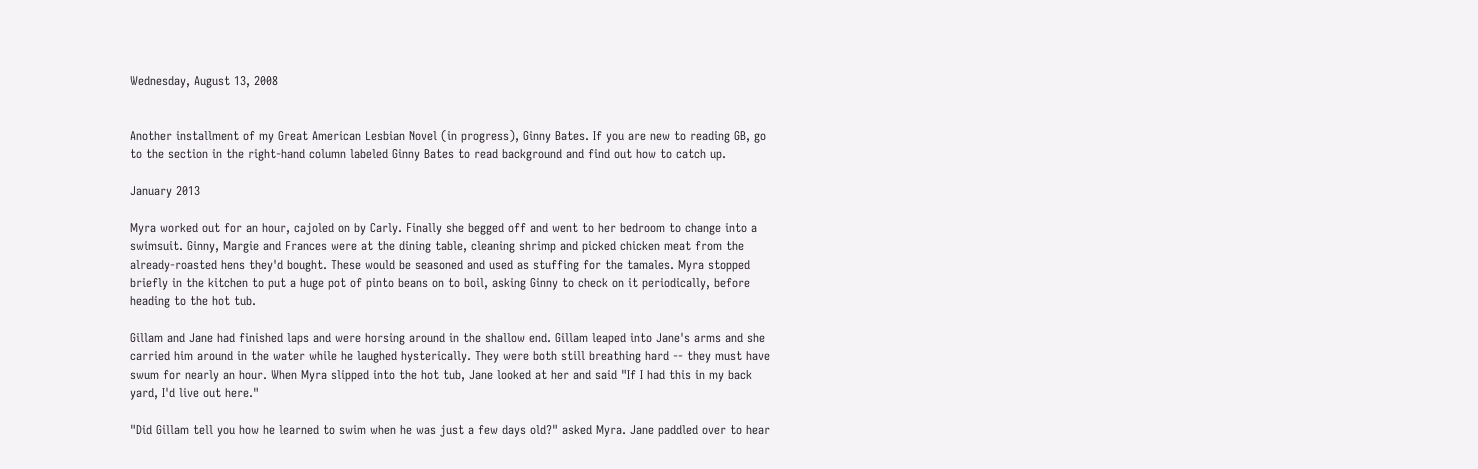Wednesday, August 13, 2008


Another installment of my Great American Lesbian Novel (in progress), Ginny Bates. If you are new to reading GB, go to the section in the right-hand column labeled Ginny Bates to read background and find out how to catch up.

January 2013

Myra worked out for an hour, cajoled on by Carly. Finally she begged off and went to her bedroom to change into a swimsuit. Ginny, Margie and Frances were at the dining table, cleaning shrimp and picked chicken meat from the already-roasted hens they'd bought. These would be seasoned and used as stuffing for the tamales. Myra stopped briefly in the kitchen to put a huge pot of pinto beans on to boil, asking Ginny to check on it periodically, before heading to the hot tub.

Gillam and Jane had finished laps and were horsing around in the shallow end. Gillam leaped into Jane's arms and she carried him around in the water while he laughed hysterically. They were both still breathing hard -- they must have swum for nearly an hour. When Myra slipped into the hot tub, Jane looked at her and said "If I had this in my back yard, I'd live out here."

"Did Gillam tell you how he learned to swim when he was just a few days old?" asked Myra. Jane paddled over to hear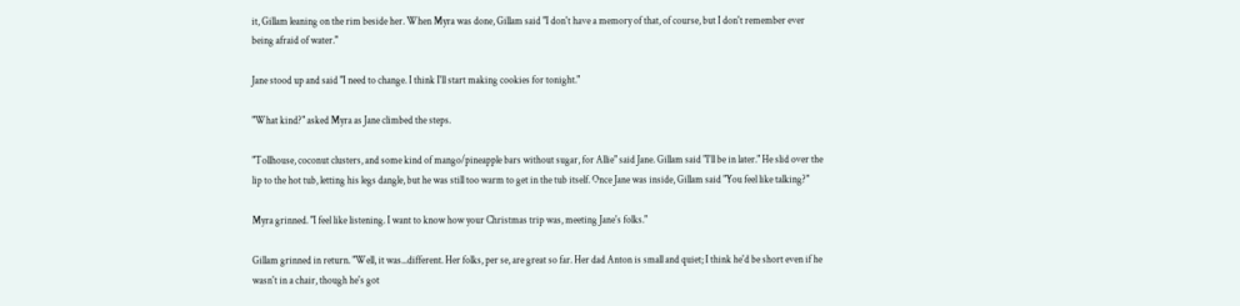it, Gillam leaning on the rim beside her. When Myra was done, Gillam said "I don't have a memory of that, of course, but I don't remember ever being afraid of water."

Jane stood up and said "I need to change. I think I'll start making cookies for tonight."

"What kind?" asked Myra as Jane climbed the steps.

"Tollhouse, coconut clusters, and some kind of mango/pineapple bars without sugar, for Allie" said Jane. Gillam said "I'll be in later." He slid over the lip to the hot tub, letting his legs dangle, but he was still too warm to get in the tub itself. Once Jane was inside, Gillam said "You feel like talking?"

Myra grinned. "I feel like listening. I want to know how your Christmas trip was, meeting Jane's folks."

Gillam grinned in return. "Well, it was...different. Her folks, per se, are great so far. Her dad Anton is small and quiet; I think he'd be short even if he wasn't in a chair, though he's got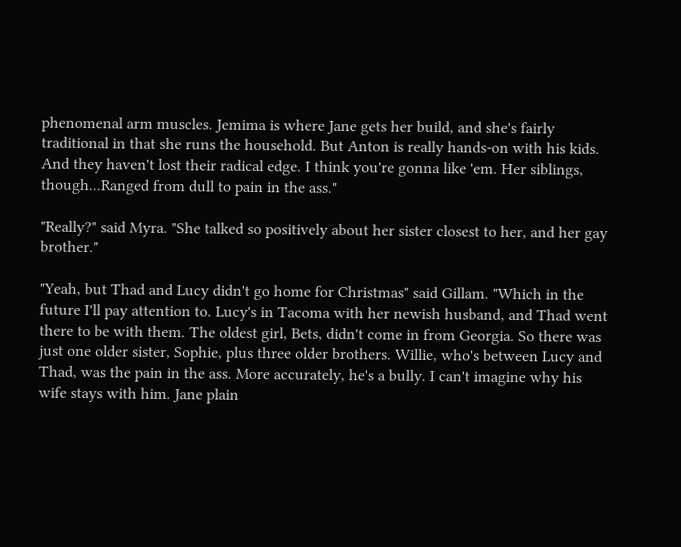phenomenal arm muscles. Jemima is where Jane gets her build, and she's fairly traditional in that she runs the household. But Anton is really hands-on with his kids. And they haven't lost their radical edge. I think you're gonna like 'em. Her siblings, though...Ranged from dull to pain in the ass."

"Really?" said Myra. "She talked so positively about her sister closest to her, and her gay brother."

"Yeah, but Thad and Lucy didn't go home for Christmas" said Gillam. "Which in the future I'll pay attention to. Lucy's in Tacoma with her newish husband, and Thad went there to be with them. The oldest girl, Bets, didn't come in from Georgia. So there was just one older sister, Sophie, plus three older brothers. Willie, who's between Lucy and Thad, was the pain in the ass. More accurately, he's a bully. I can't imagine why his wife stays with him. Jane plain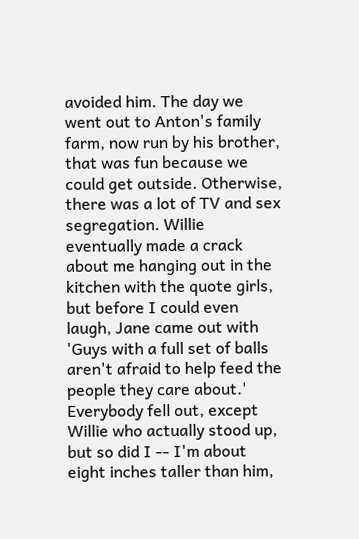avoided him. The day we went out to Anton's family farm, now run by his brother, that was fun because we could get outside. Otherwise, there was a lot of TV and sex segregation. Willie eventually made a crack about me hanging out in the kitchen with the quote girls, but before I could even laugh, Jane came out with 'Guys with a full set of balls aren't afraid to help feed the people they care about.' Everybody fell out, except Willie who actually stood up, but so did I -- I'm about eight inches taller than him,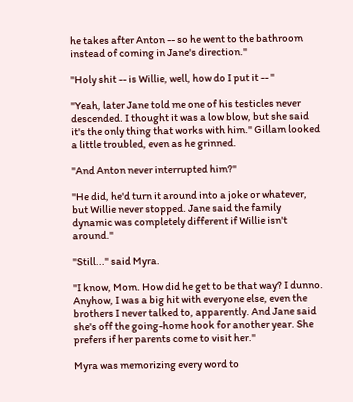he takes after Anton -- so he went to the bathroom instead of coming in Jane's direction."

"Holy shit -- is Willie, well, how do I put it -- "

"Yeah, later Jane told me one of his testicles never descended. I thought it was a low blow, but she said it's the only thing that works with him." Gillam looked a little troubled, even as he grinned.

"And Anton never interrupted him?"

"He did, he'd turn it around into a joke or whatever, but Willie never stopped. Jane said the family dynamic was completely different if Willie isn't around."

"Still..." said Myra.

"I know, Mom. How did he get to be that way? I dunno. Anyhow, I was a big hit with everyone else, even the brothers I never talked to, apparently. And Jane said she's off the going-home hook for another year. She prefers if her parents come to visit her."

Myra was memorizing every word to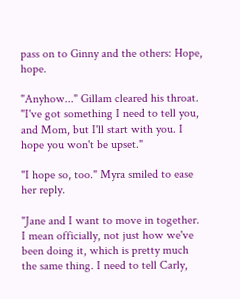pass on to Ginny and the others: Hope, hope.

"Anyhow..." Gillam cleared his throat. "I've got something I need to tell you, and Mom, but I'll start with you. I hope you won't be upset."

"I hope so, too." Myra smiled to ease her reply.

"Jane and I want to move in together. I mean officially, not just how we've been doing it, which is pretty much the same thing. I need to tell Carly,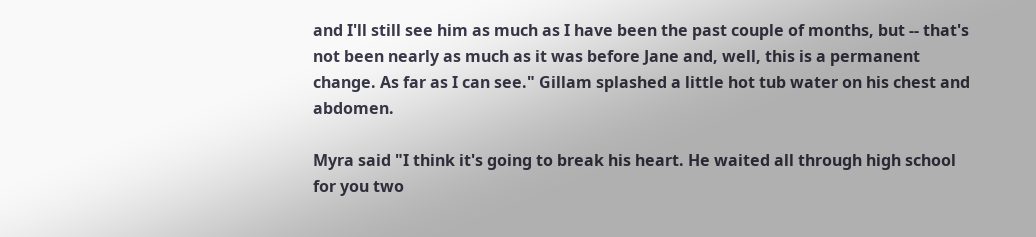and I'll still see him as much as I have been the past couple of months, but -- that's not been nearly as much as it was before Jane and, well, this is a permanent change. As far as I can see." Gillam splashed a little hot tub water on his chest and abdomen.

Myra said "I think it's going to break his heart. He waited all through high school for you two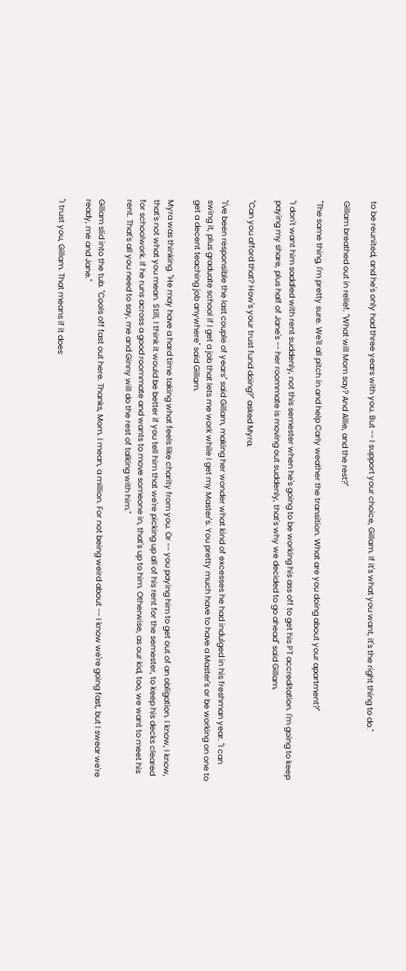to be reunited, and he's only had three years with you. But -- I support your choice, Gillam. If it's what you want, it's the right thing to do."

Gillam breathed out in relief. "What will Mom say? And Allie, and the rest?"

"The same thing, I'm pretty sure. We'll all pitch in and help Carly weather the transition. What are you doing about your apartment?"

"I don't want him saddled with rent suddenly, not this semester when he's going to be working his ass off to get his PT accreditation. I'm going to keep paying my share, plus half of Jane's -- her roommate is moving out suddenly, that's why we decided to go ahead" said Gillam.

"Can you afford that? How's your trust fund doing?" asked Myra.

"I've been responsible the last couple of years" said Gillam, making her wonder what kind of excesses he had indulged in his freshman year. "I can swing it, plus graduate school if I get a job that lets me work while I get my Master's. You pretty much have to have a Master's or be working on one to get a decent teaching job anywhere" said Gillam.

Myra was thinking. "He may have a hard time taking what feels like charity from you. Or -- you paying him to get out of an obligation. I know, I know, that's not what you mean. Still, I think it would be better if you tell him that we're picking up all of his rent for the semester, to keep his decks cleared for schoolwork. If he runs across a good roommate and wants to move someone in, that's up to him. Otherwise, as our kid, too, we want to meet his rent. That's all you need to say, me and Ginny will do the rest of talking with him."

Gillam slid into the tub. "Cools off fast out here. Thanks, Mom. I mean, a million. For not being weird about -- I know we're going fast, but I swear we're ready, me and Jane."

"I trust you, Gillam. That means if it does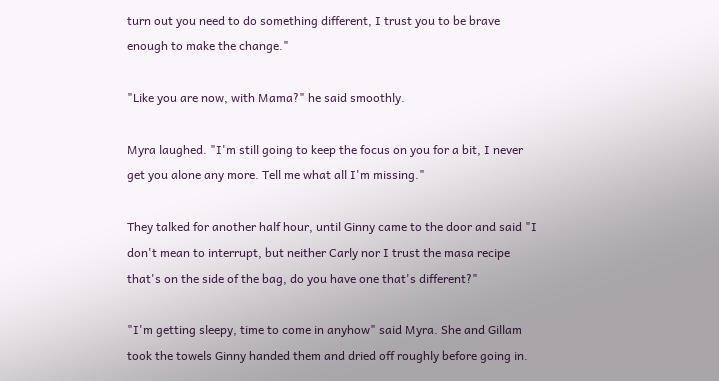turn out you need to do something different, I trust you to be brave enough to make the change."

"Like you are now, with Mama?" he said smoothly.

Myra laughed. "I'm still going to keep the focus on you for a bit, I never get you alone any more. Tell me what all I'm missing."

They talked for another half hour, until Ginny came to the door and said "I don't mean to interrupt, but neither Carly nor I trust the masa recipe that's on the side of the bag, do you have one that's different?"

"I'm getting sleepy, time to come in anyhow" said Myra. She and Gillam took the towels Ginny handed them and dried off roughly before going in.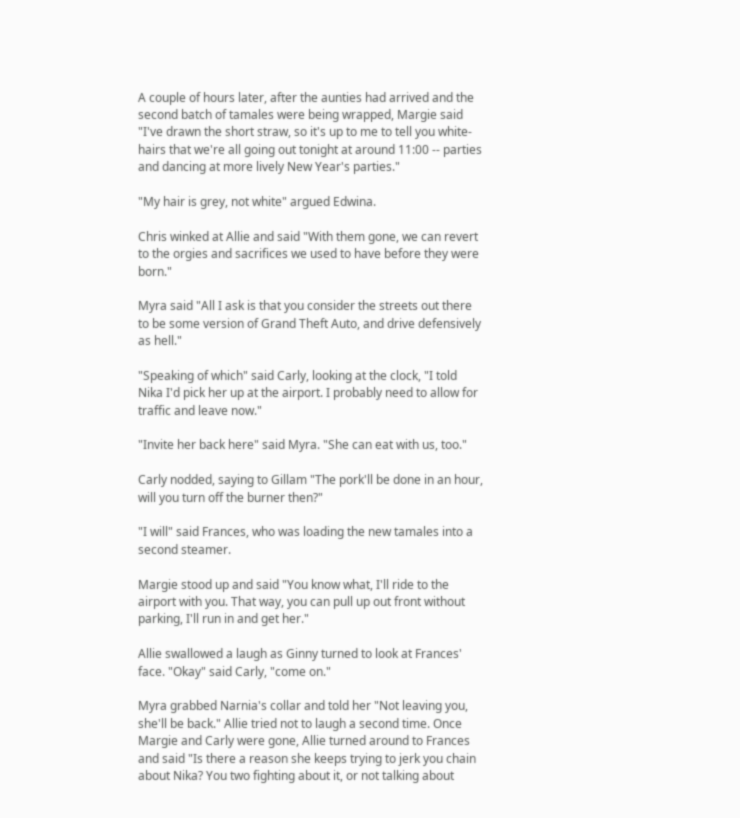A couple of hours later, after the aunties had arrived and the second batch of tamales were being wrapped, Margie said "I've drawn the short straw, so it's up to me to tell you white-hairs that we're all going out tonight at around 11:00 -- parties and dancing at more lively New Year's parties."

"My hair is grey, not white" argued Edwina.

Chris winked at Allie and said "With them gone, we can revert to the orgies and sacrifices we used to have before they were born."

Myra said "All I ask is that you consider the streets out there to be some version of Grand Theft Auto, and drive defensively as hell."

"Speaking of which" said Carly, looking at the clock, "I told Nika I'd pick her up at the airport. I probably need to allow for traffic and leave now."

"Invite her back here" said Myra. "She can eat with us, too."

Carly nodded, saying to Gillam "The pork'll be done in an hour, will you turn off the burner then?"

"I will" said Frances, who was loading the new tamales into a second steamer.

Margie stood up and said "You know what, I'll ride to the airport with you. That way, you can pull up out front without parking, I'll run in and get her."

Allie swallowed a laugh as Ginny turned to look at Frances' face. "Okay" said Carly, "come on."

Myra grabbed Narnia's collar and told her "Not leaving you, she'll be back." Allie tried not to laugh a second time. Once Margie and Carly were gone, Allie turned around to Frances and said "Is there a reason she keeps trying to jerk you chain about Nika? You two fighting about it, or not talking about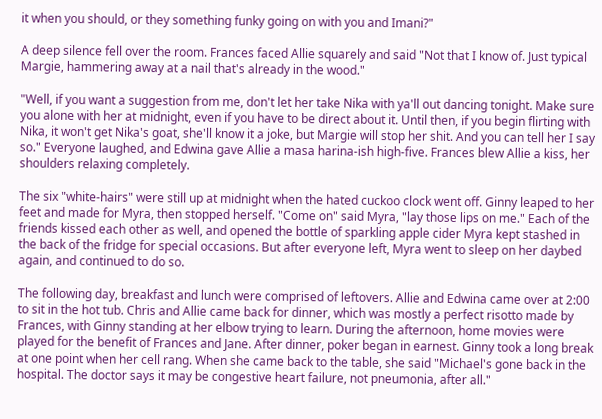it when you should, or they something funky going on with you and Imani?"

A deep silence fell over the room. Frances faced Allie squarely and said "Not that I know of. Just typical Margie, hammering away at a nail that's already in the wood."

"Well, if you want a suggestion from me, don't let her take Nika with ya'll out dancing tonight. Make sure you alone with her at midnight, even if you have to be direct about it. Until then, if you begin flirting with Nika, it won't get Nika's goat, she'll know it a joke, but Margie will stop her shit. And you can tell her I say so." Everyone laughed, and Edwina gave Allie a masa harina-ish high-five. Frances blew Allie a kiss, her shoulders relaxing completely.

The six "white-hairs" were still up at midnight when the hated cuckoo clock went off. Ginny leaped to her feet and made for Myra, then stopped herself. "Come on" said Myra, "lay those lips on me." Each of the friends kissed each other as well, and opened the bottle of sparkling apple cider Myra kept stashed in the back of the fridge for special occasions. But after everyone left, Myra went to sleep on her daybed again, and continued to do so.

The following day, breakfast and lunch were comprised of leftovers. Allie and Edwina came over at 2:00 to sit in the hot tub. Chris and Allie came back for dinner, which was mostly a perfect risotto made by Frances, with Ginny standing at her elbow trying to learn. During the afternoon, home movies were played for the benefit of Frances and Jane. After dinner, poker began in earnest. Ginny took a long break at one point when her cell rang. When she came back to the table, she said "Michael's gone back in the hospital. The doctor says it may be congestive heart failure, not pneumonia, after all."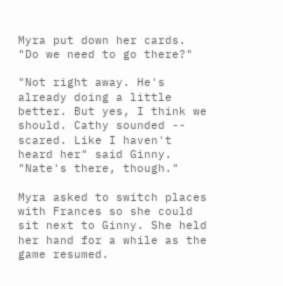Myra put down her cards. "Do we need to go there?"

"Not right away. He's already doing a little better. But yes, I think we should. Cathy sounded -- scared. Like I haven't heard her" said Ginny. "Nate's there, though."

Myra asked to switch places with Frances so she could sit next to Ginny. She held her hand for a while as the game resumed.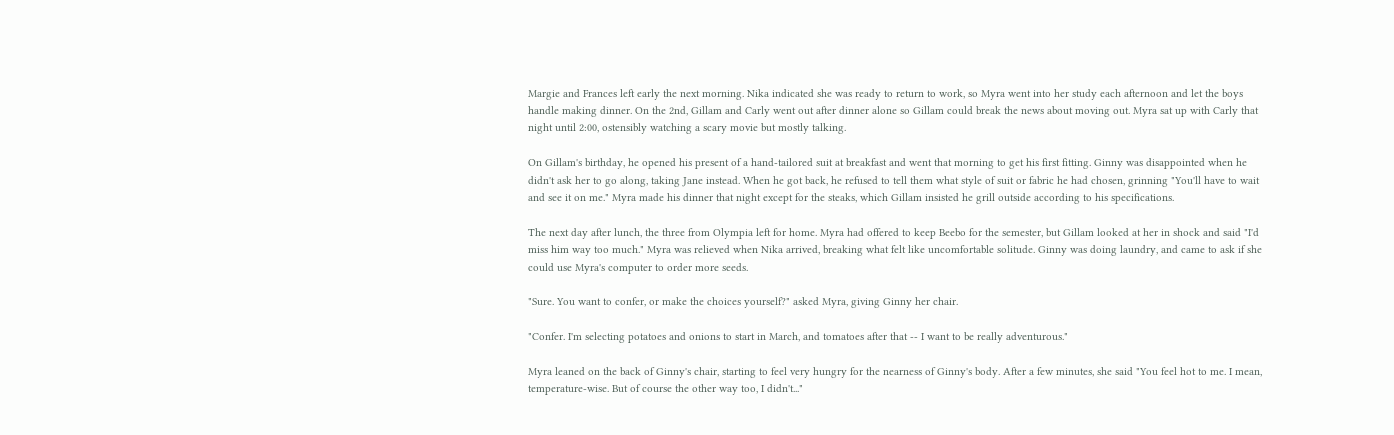Margie and Frances left early the next morning. Nika indicated she was ready to return to work, so Myra went into her study each afternoon and let the boys handle making dinner. On the 2nd, Gillam and Carly went out after dinner alone so Gillam could break the news about moving out. Myra sat up with Carly that night until 2:00, ostensibly watching a scary movie but mostly talking.

On Gillam's birthday, he opened his present of a hand-tailored suit at breakfast and went that morning to get his first fitting. Ginny was disappointed when he didn't ask her to go along, taking Jane instead. When he got back, he refused to tell them what style of suit or fabric he had chosen, grinning "You'll have to wait and see it on me." Myra made his dinner that night except for the steaks, which Gillam insisted he grill outside according to his specifications.

The next day after lunch, the three from Olympia left for home. Myra had offered to keep Beebo for the semester, but Gillam looked at her in shock and said "I'd miss him way too much." Myra was relieved when Nika arrived, breaking what felt like uncomfortable solitude. Ginny was doing laundry, and came to ask if she could use Myra's computer to order more seeds.

"Sure. You want to confer, or make the choices yourself?" asked Myra, giving Ginny her chair.

"Confer. I'm selecting potatoes and onions to start in March, and tomatoes after that -- I want to be really adventurous."

Myra leaned on the back of Ginny's chair, starting to feel very hungry for the nearness of Ginny's body. After a few minutes, she said "You feel hot to me. I mean, temperature-wise. But of course the other way too, I didn't..."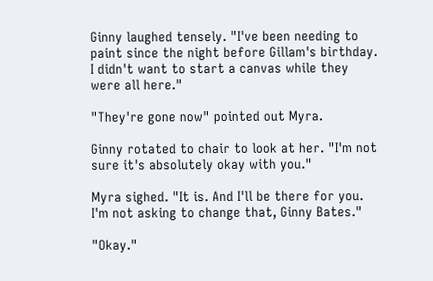Ginny laughed tensely. "I've been needing to paint since the night before Gillam's birthday. I didn't want to start a canvas while they were all here."

"They're gone now" pointed out Myra.

Ginny rotated to chair to look at her. "I'm not sure it's absolutely okay with you."

Myra sighed. "It is. And I'll be there for you. I'm not asking to change that, Ginny Bates."

"Okay."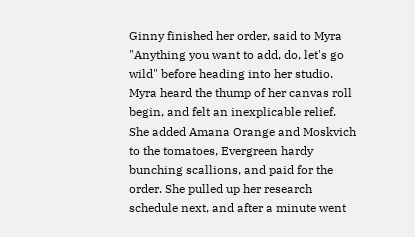Ginny finished her order, said to Myra "Anything you want to add, do, let's go wild" before heading into her studio. Myra heard the thump of her canvas roll begin, and felt an inexplicable relief. She added Amana Orange and Moskvich to the tomatoes, Evergreen hardy bunching scallions, and paid for the order. She pulled up her research schedule next, and after a minute went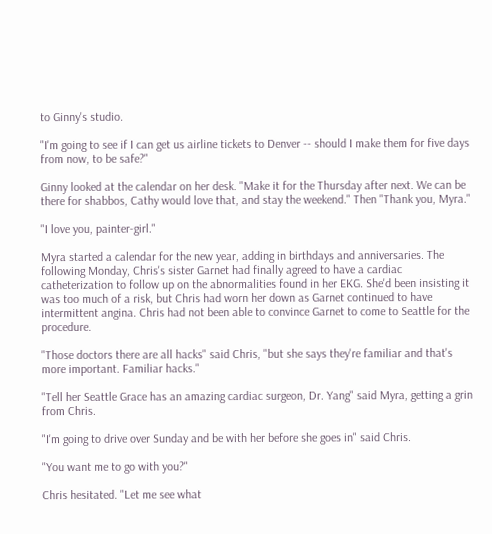to Ginny's studio.

"I'm going to see if I can get us airline tickets to Denver -- should I make them for five days from now, to be safe?"

Ginny looked at the calendar on her desk. "Make it for the Thursday after next. We can be there for shabbos, Cathy would love that, and stay the weekend." Then "Thank you, Myra."

"I love you, painter-girl."

Myra started a calendar for the new year, adding in birthdays and anniversaries. The following Monday, Chris's sister Garnet had finally agreed to have a cardiac catheterization to follow up on the abnormalities found in her EKG. She'd been insisting it was too much of a risk, but Chris had worn her down as Garnet continued to have intermittent angina. Chris had not been able to convince Garnet to come to Seattle for the procedure.

"Those doctors there are all hacks" said Chris, "but she says they're familiar and that's more important. Familiar hacks."

"Tell her Seattle Grace has an amazing cardiac surgeon, Dr. Yang" said Myra, getting a grin from Chris.

"I'm going to drive over Sunday and be with her before she goes in" said Chris.

"You want me to go with you?"

Chris hesitated. "Let me see what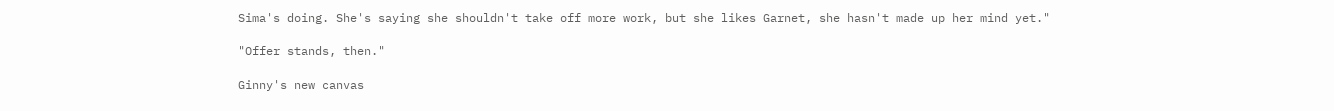Sima's doing. She's saying she shouldn't take off more work, but she likes Garnet, she hasn't made up her mind yet."

"Offer stands, then."

Ginny's new canvas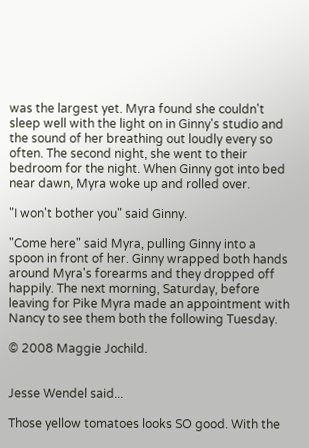was the largest yet. Myra found she couldn't sleep well with the light on in Ginny's studio and the sound of her breathing out loudly every so often. The second night, she went to their bedroom for the night. When Ginny got into bed near dawn, Myra woke up and rolled over.

"I won't bother you" said Ginny.

"Come here" said Myra, pulling Ginny into a spoon in front of her. Ginny wrapped both hands around Myra's forearms and they dropped off happily. The next morning, Saturday, before leaving for Pike Myra made an appointment with Nancy to see them both the following Tuesday.

© 2008 Maggie Jochild.


Jesse Wendel said...

Those yellow tomatoes looks SO good. With the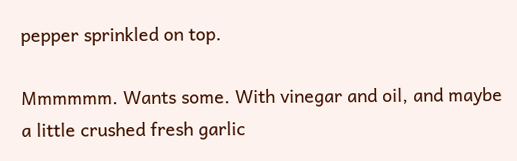pepper sprinkled on top.

Mmmmmm. Wants some. With vinegar and oil, and maybe a little crushed fresh garlic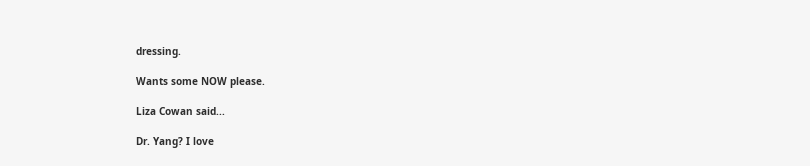dressing.

Wants some NOW please.

Liza Cowan said...

Dr. Yang? I love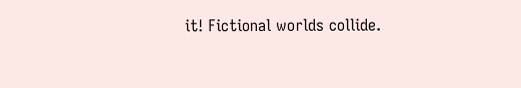it! Fictional worlds collide.